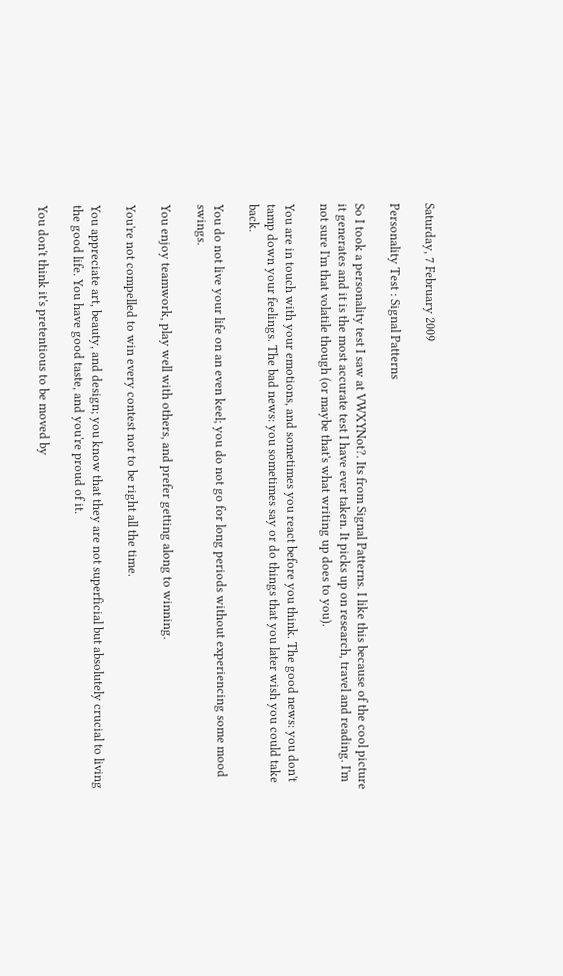Saturday, 7 February 2009

Personality Test : Signal Patterns

So I took a personality test I saw at VWXYNot?. Its from Signal Patterns. I like this because of the cool picture it generates and it is the most accurate test I have ever taken. It picks up on research, travel and reading. I'm not sure I'm that volatile though (or maybe that's what writing up does to you).

You are in touch with your emotions, and sometimes you react before you think. The good news: you don't tamp down your feelings. The bad news: you sometimes say or do things that you later wish you could take back.

You do not live your life on an even keel; you do not go for long periods without experiencing some mood swings.

You enjoy teamwork, play well with others, and prefer getting along to winning.

You're not compelled to win every contest nor to be right all the time.

You appreciate art, beauty, and design; you know that they are not superficial but absolutely crucial to living the good life. You have good taste, and you're proud of it.

You don't think it's pretentious to be moved by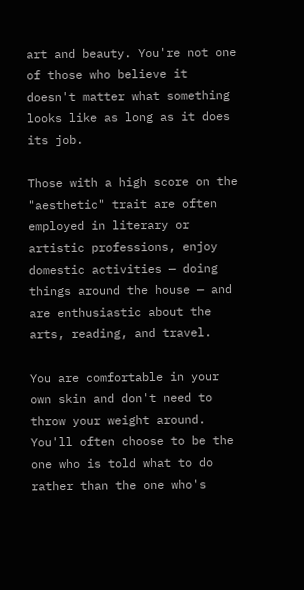art and beauty. You're not one of those who believe it doesn't matter what something looks like as long as it does its job.

Those with a high score on the "aesthetic" trait are often employed in literary or artistic professions, enjoy domestic activities — doing things around the house — and are enthusiastic about the arts, reading, and travel.

You are comfortable in your own skin and don't need to throw your weight around. You'll often choose to be the one who is told what to do rather than the one who's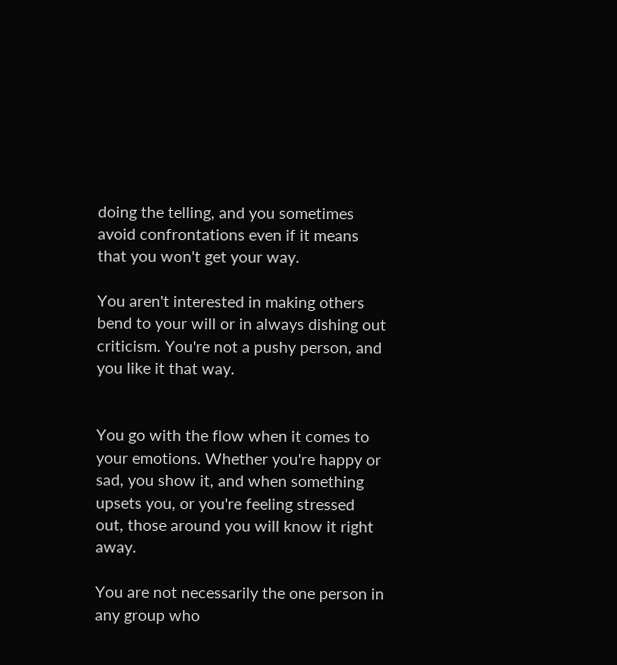doing the telling, and you sometimes avoid confrontations even if it means that you won't get your way.

You aren't interested in making others bend to your will or in always dishing out criticism. You're not a pushy person, and you like it that way.


You go with the flow when it comes to your emotions. Whether you're happy or sad, you show it, and when something upsets you, or you're feeling stressed out, those around you will know it right away.

You are not necessarily the one person in any group who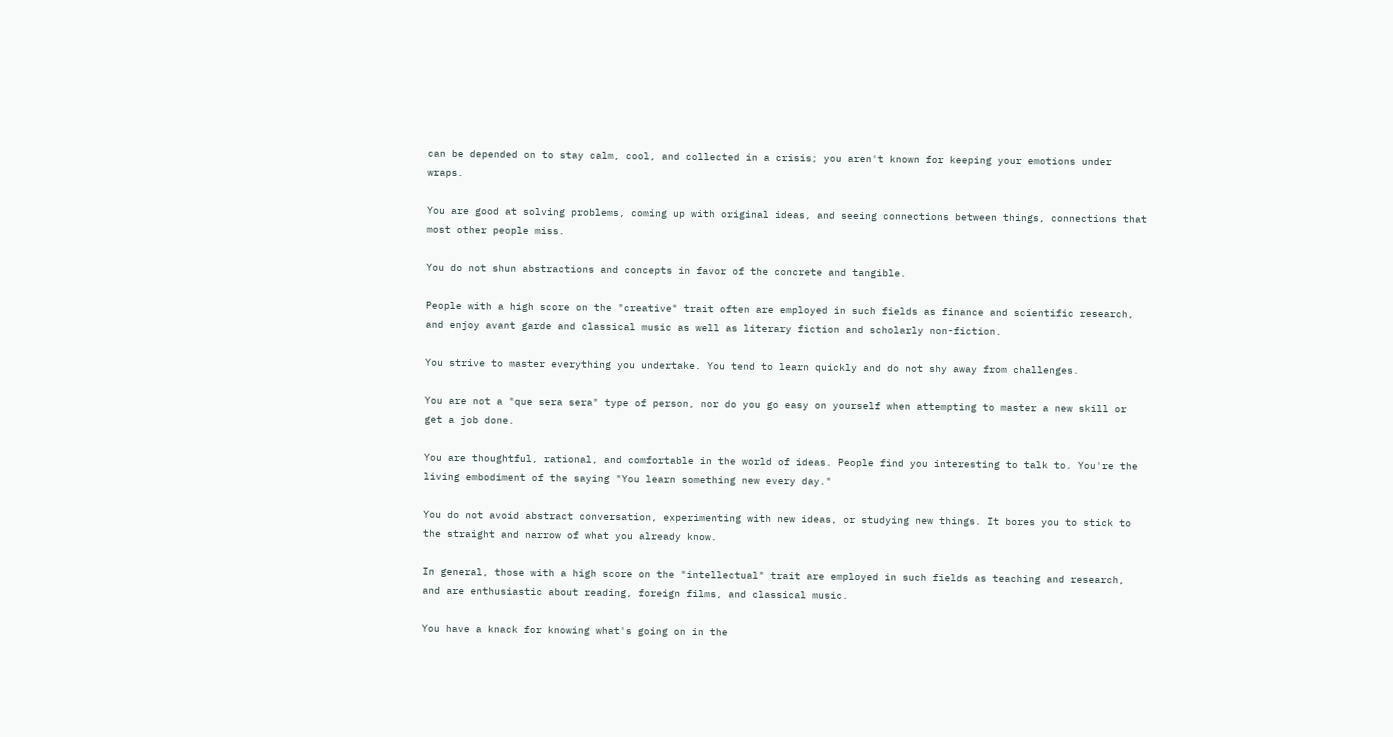can be depended on to stay calm, cool, and collected in a crisis; you aren't known for keeping your emotions under wraps.

You are good at solving problems, coming up with original ideas, and seeing connections between things, connections that most other people miss.

You do not shun abstractions and concepts in favor of the concrete and tangible.

People with a high score on the "creative" trait often are employed in such fields as finance and scientific research, and enjoy avant garde and classical music as well as literary fiction and scholarly non-fiction.

You strive to master everything you undertake. You tend to learn quickly and do not shy away from challenges.

You are not a "que sera sera" type of person, nor do you go easy on yourself when attempting to master a new skill or get a job done.

You are thoughtful, rational, and comfortable in the world of ideas. People find you interesting to talk to. You're the living embodiment of the saying "You learn something new every day."

You do not avoid abstract conversation, experimenting with new ideas, or studying new things. It bores you to stick to the straight and narrow of what you already know.

In general, those with a high score on the "intellectual" trait are employed in such fields as teaching and research, and are enthusiastic about reading, foreign films, and classical music.

You have a knack for knowing what's going on in the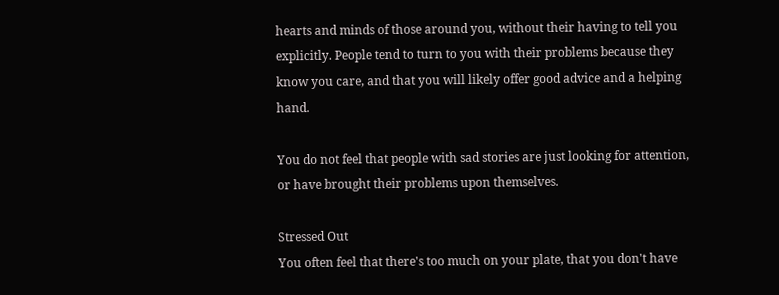hearts and minds of those around you, without their having to tell you explicitly. People tend to turn to you with their problems because they know you care, and that you will likely offer good advice and a helping hand.

You do not feel that people with sad stories are just looking for attention, or have brought their problems upon themselves.

Stressed Out
You often feel that there's too much on your plate, that you don't have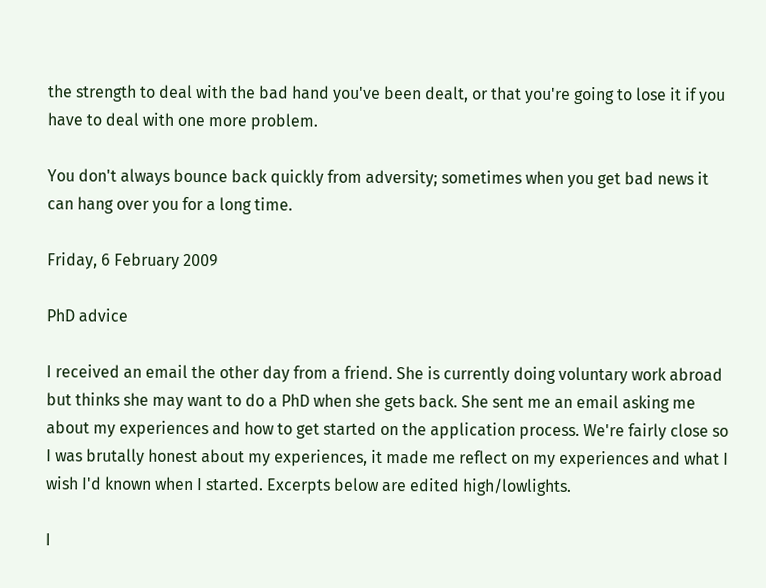the strength to deal with the bad hand you've been dealt, or that you're going to lose it if you have to deal with one more problem.

You don't always bounce back quickly from adversity; sometimes when you get bad news it can hang over you for a long time.

Friday, 6 February 2009

PhD advice

I received an email the other day from a friend. She is currently doing voluntary work abroad but thinks she may want to do a PhD when she gets back. She sent me an email asking me about my experiences and how to get started on the application process. We're fairly close so I was brutally honest about my experiences, it made me reflect on my experiences and what I wish I'd known when I started. Excerpts below are edited high/lowlights.

I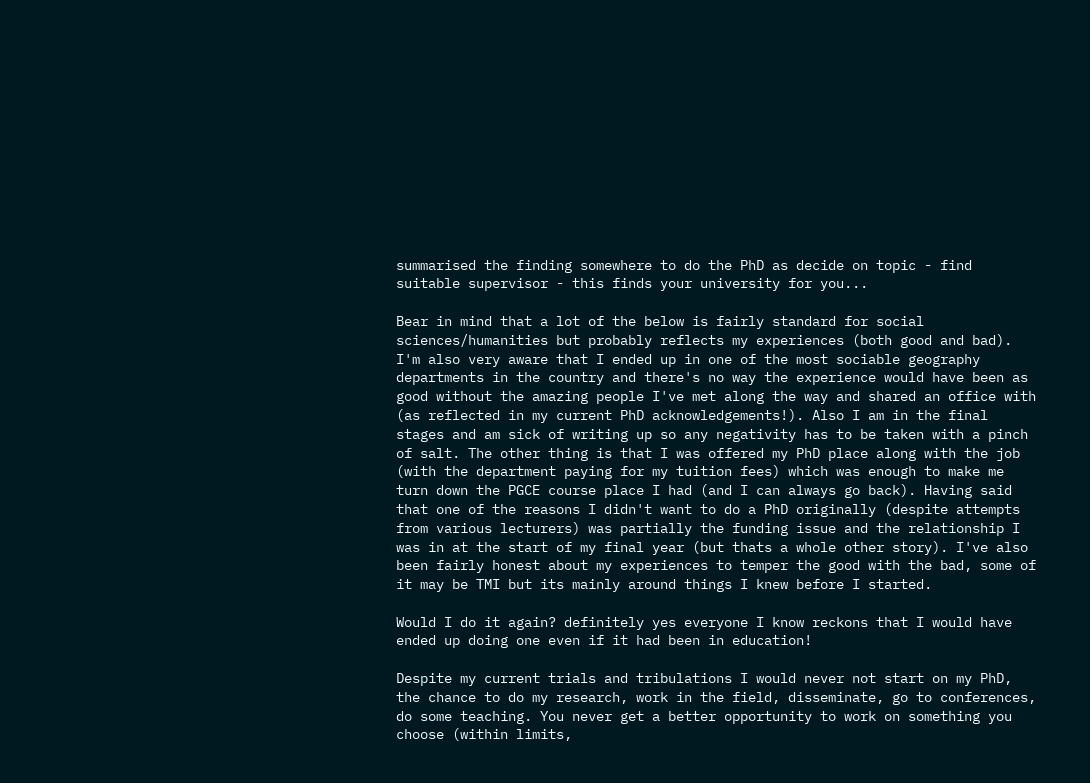summarised the finding somewhere to do the PhD as decide on topic - find suitable supervisor - this finds your university for you...

Bear in mind that a lot of the below is fairly standard for social sciences/humanities but probably reflects my experiences (both good and bad). I'm also very aware that I ended up in one of the most sociable geography departments in the country and there's no way the experience would have been as good without the amazing people I've met along the way and shared an office with (as reflected in my current PhD acknowledgements!). Also I am in the final stages and am sick of writing up so any negativity has to be taken with a pinch of salt. The other thing is that I was offered my PhD place along with the job (with the department paying for my tuition fees) which was enough to make me turn down the PGCE course place I had (and I can always go back). Having said that one of the reasons I didn't want to do a PhD originally (despite attempts from various lecturers) was partially the funding issue and the relationship I was in at the start of my final year (but thats a whole other story). I've also been fairly honest about my experiences to temper the good with the bad, some of it may be TMI but its mainly around things I knew before I started.

Would I do it again? definitely yes everyone I know reckons that I would have ended up doing one even if it had been in education!

Despite my current trials and tribulations I would never not start on my PhD, the chance to do my research, work in the field, disseminate, go to conferences, do some teaching. You never get a better opportunity to work on something you choose (within limits,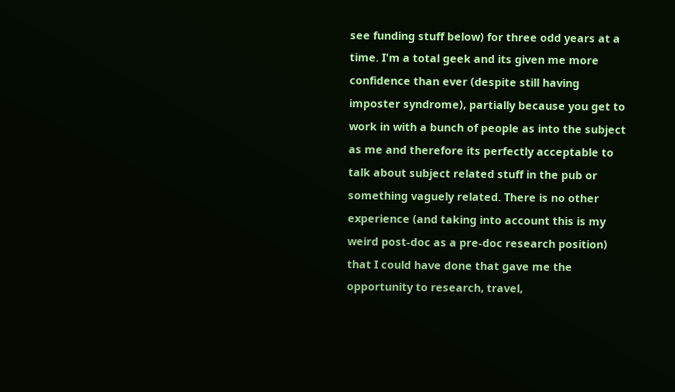see funding stuff below) for three odd years at a time. I'm a total geek and its given me more confidence than ever (despite still having imposter syndrome), partially because you get to work in with a bunch of people as into the subject as me and therefore its perfectly acceptable to talk about subject related stuff in the pub or something vaguely related. There is no other experience (and taking into account this is my weird post-doc as a pre-doc research position) that I could have done that gave me the opportunity to research, travel,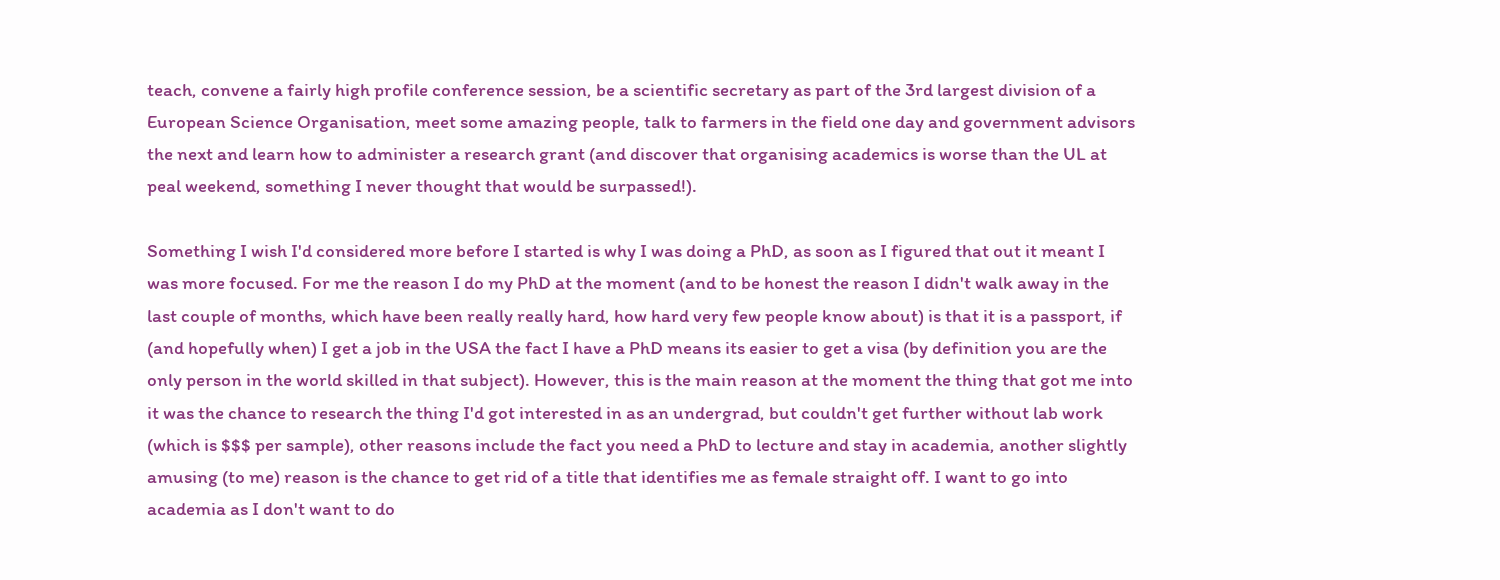teach, convene a fairly high profile conference session, be a scientific secretary as part of the 3rd largest division of a European Science Organisation, meet some amazing people, talk to farmers in the field one day and government advisors the next and learn how to administer a research grant (and discover that organising academics is worse than the UL at peal weekend, something I never thought that would be surpassed!).

Something I wish I'd considered more before I started is why I was doing a PhD, as soon as I figured that out it meant I was more focused. For me the reason I do my PhD at the moment (and to be honest the reason I didn't walk away in the last couple of months, which have been really really hard, how hard very few people know about) is that it is a passport, if (and hopefully when) I get a job in the USA the fact I have a PhD means its easier to get a visa (by definition you are the only person in the world skilled in that subject). However, this is the main reason at the moment the thing that got me into it was the chance to research the thing I'd got interested in as an undergrad, but couldn't get further without lab work (which is $$$ per sample), other reasons include the fact you need a PhD to lecture and stay in academia, another slightly amusing (to me) reason is the chance to get rid of a title that identifies me as female straight off. I want to go into academia as I don't want to do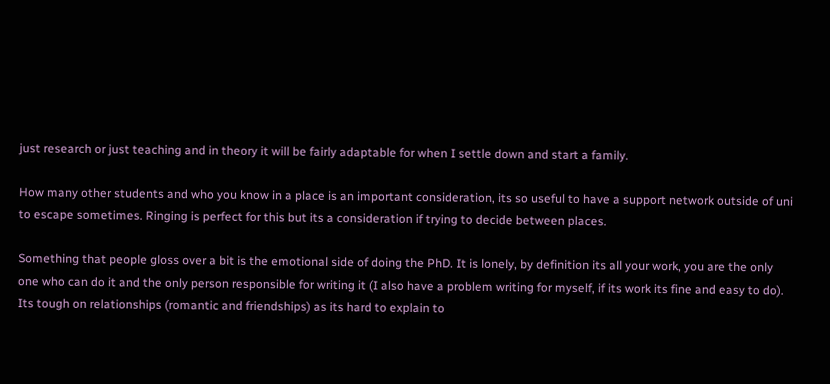just research or just teaching and in theory it will be fairly adaptable for when I settle down and start a family.

How many other students and who you know in a place is an important consideration, its so useful to have a support network outside of uni to escape sometimes. Ringing is perfect for this but its a consideration if trying to decide between places.

Something that people gloss over a bit is the emotional side of doing the PhD. It is lonely, by definition its all your work, you are the only one who can do it and the only person responsible for writing it (I also have a problem writing for myself, if its work its fine and easy to do). Its tough on relationships (romantic and friendships) as its hard to explain to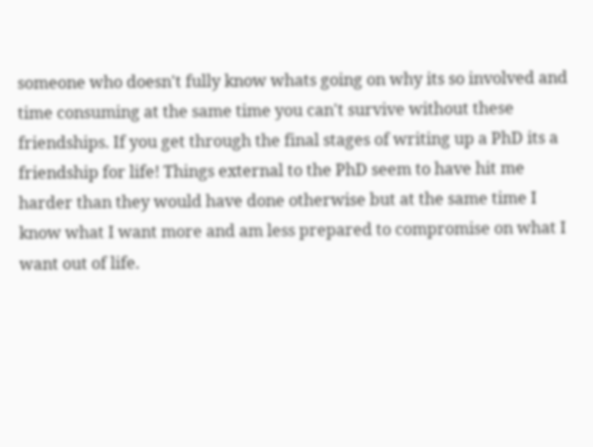someone who doesn't fully know whats going on why its so involved and time consuming at the same time you can't survive without these friendships. If you get through the final stages of writing up a PhD its a friendship for life! Things external to the PhD seem to have hit me harder than they would have done otherwise but at the same time I know what I want more and am less prepared to compromise on what I want out of life.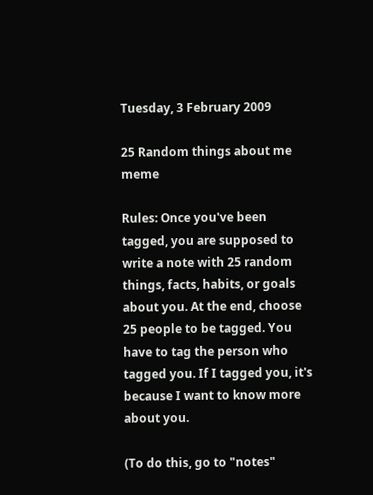Tuesday, 3 February 2009

25 Random things about me meme

Rules: Once you've been tagged, you are supposed to write a note with 25 random things, facts, habits, or goals about you. At the end, choose 25 people to be tagged. You have to tag the person who tagged you. If I tagged you, it's because I want to know more about you.

(To do this, go to "notes"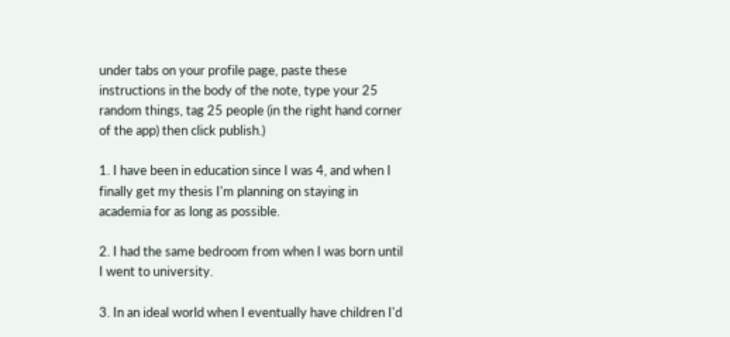under tabs on your profile page, paste these instructions in the body of the note, type your 25 random things, tag 25 people (in the right hand corner of the app) then click publish.)

1. I have been in education since I was 4, and when I finally get my thesis I'm planning on staying in academia for as long as possible.

2. I had the same bedroom from when I was born until I went to university.

3. In an ideal world when I eventually have children I'd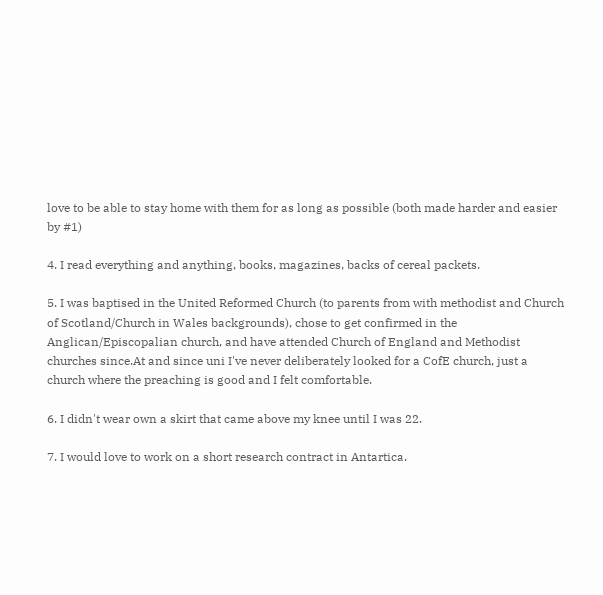love to be able to stay home with them for as long as possible (both made harder and easier by #1)

4. I read everything and anything, books, magazines, backs of cereal packets.

5. I was baptised in the United Reformed Church (to parents from with methodist and Church of Scotland/Church in Wales backgrounds), chose to get confirmed in the Anglican/Episcopalian church, and have attended Church of England and Methodist churches since.At and since uni I've never deliberately looked for a CofE church, just a church where the preaching is good and I felt comfortable.

6. I didn't wear own a skirt that came above my knee until I was 22.

7. I would love to work on a short research contract in Antartica.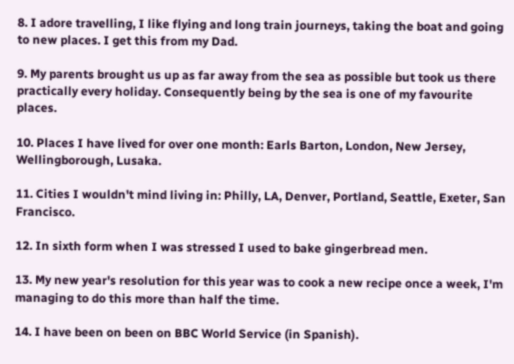8. I adore travelling, I like flying and long train journeys, taking the boat and going to new places. I get this from my Dad.

9. My parents brought us up as far away from the sea as possible but took us there practically every holiday. Consequently being by the sea is one of my favourite places.

10. Places I have lived for over one month: Earls Barton, London, New Jersey, Wellingborough, Lusaka.

11. Cities I wouldn't mind living in: Philly, LA, Denver, Portland, Seattle, Exeter, San Francisco.

12. In sixth form when I was stressed I used to bake gingerbread men.

13. My new year's resolution for this year was to cook a new recipe once a week, I'm managing to do this more than half the time.

14. I have been on been on BBC World Service (in Spanish).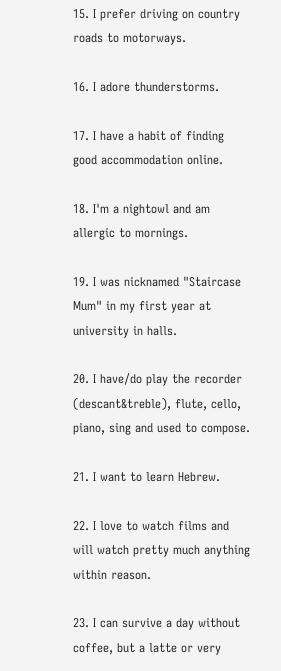15. I prefer driving on country roads to motorways.

16. I adore thunderstorms.

17. I have a habit of finding good accommodation online.

18. I'm a nightowl and am allergic to mornings.

19. I was nicknamed "Staircase Mum" in my first year at university in halls.

20. I have/do play the recorder (descant&treble), flute, cello, piano, sing and used to compose.

21. I want to learn Hebrew.

22. I love to watch films and will watch pretty much anything within reason.

23. I can survive a day without coffee, but a latte or very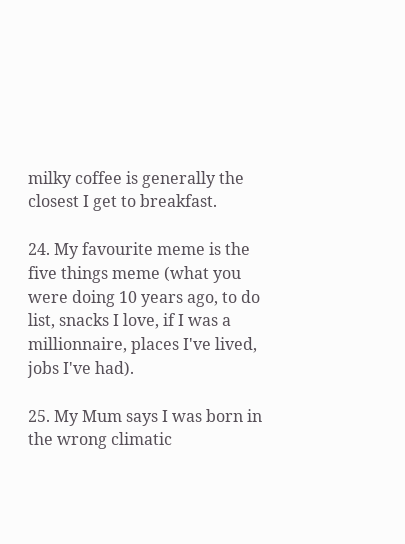milky coffee is generally the closest I get to breakfast.

24. My favourite meme is the five things meme (what you were doing 10 years ago, to do list, snacks I love, if I was a millionnaire, places I've lived, jobs I've had).

25. My Mum says I was born in the wrong climatic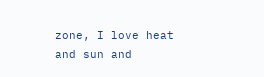zone, I love heat and sun and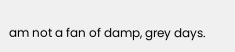am not a fan of damp, grey days.